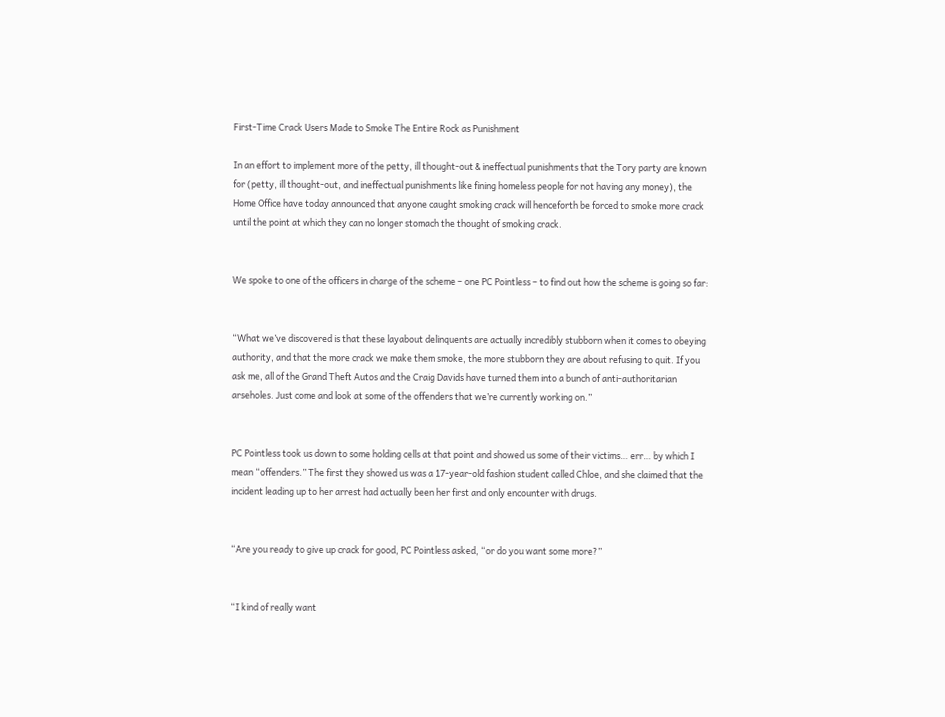First-Time Crack Users Made to Smoke The Entire Rock as Punishment

In an effort to implement more of the petty, ill thought-out & ineffectual punishments that the Tory party are known for (petty, ill thought-out, and ineffectual punishments like fining homeless people for not having any money), the Home Office have today announced that anyone caught smoking crack will henceforth be forced to smoke more crack until the point at which they can no longer stomach the thought of smoking crack.


We spoke to one of the officers in charge of the scheme – one PC Pointless – to find out how the scheme is going so far:


“What we’ve discovered is that these layabout delinquents are actually incredibly stubborn when it comes to obeying authority, and that the more crack we make them smoke, the more stubborn they are about refusing to quit. If you ask me, all of the Grand Theft Autos and the Craig Davids have turned them into a bunch of anti-authoritarian arseholes. Just come and look at some of the offenders that we’re currently working on.”


PC Pointless took us down to some holding cells at that point and showed us some of their victims… err… by which I mean “offenders.” The first they showed us was a 17-year-old fashion student called Chloe, and she claimed that the incident leading up to her arrest had actually been her first and only encounter with drugs.


“Are you ready to give up crack for good, PC Pointless asked, “or do you want some more?”


“I kind of really want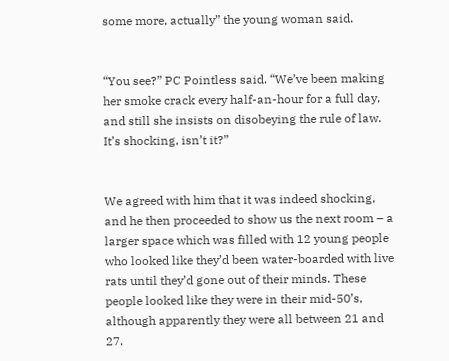some more, actually” the young woman said.


“You see?” PC Pointless said. “We’ve been making her smoke crack every half-an-hour for a full day, and still she insists on disobeying the rule of law. It’s shocking, isn’t it?”


We agreed with him that it was indeed shocking, and he then proceeded to show us the next room – a larger space which was filled with 12 young people who looked like they’d been water-boarded with live rats until they’d gone out of their minds. These people looked like they were in their mid-50’s, although apparently they were all between 21 and 27.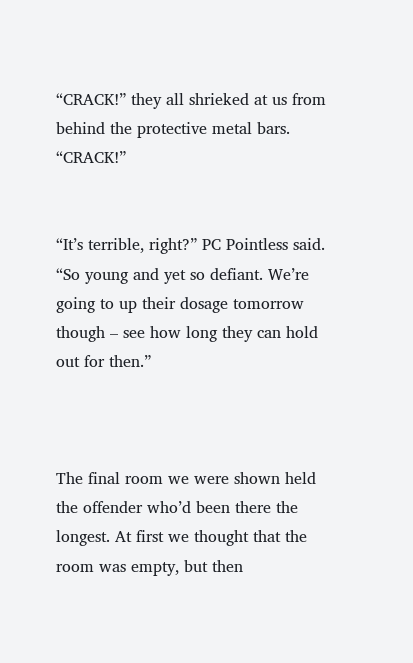“CRACK!” they all shrieked at us from behind the protective metal bars. “CRACK!”


“It’s terrible, right?” PC Pointless said. “So young and yet so defiant. We’re going to up their dosage tomorrow though – see how long they can hold out for then.”



The final room we were shown held the offender who’d been there the longest. At first we thought that the room was empty, but then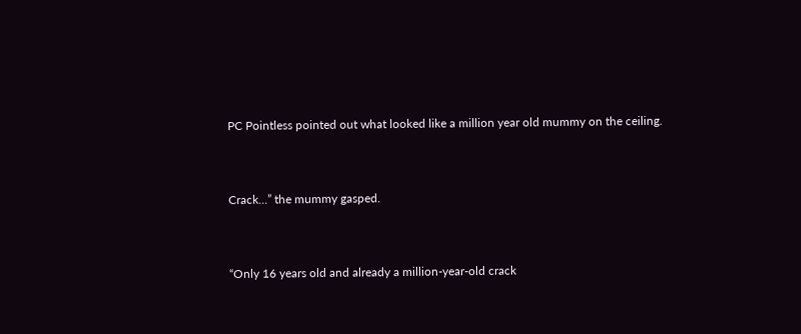PC Pointless pointed out what looked like a million year old mummy on the ceiling.


Crack…” the mummy gasped.


“Only 16 years old and already a million-year-old crack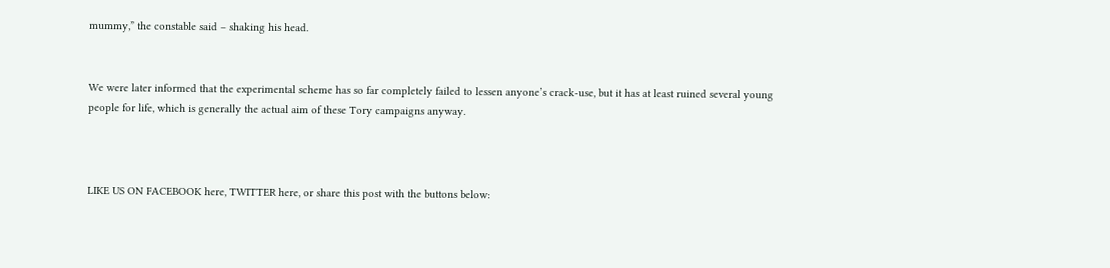mummy,” the constable said – shaking his head.


We were later informed that the experimental scheme has so far completely failed to lessen anyone’s crack-use, but it has at least ruined several young people for life, which is generally the actual aim of these Tory campaigns anyway.



LIKE US ON FACEBOOK here, TWITTER here, or share this post with the buttons below: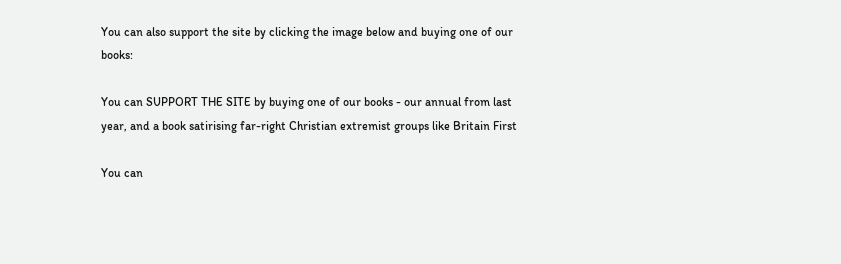You can also support the site by clicking the image below and buying one of our books:

You can SUPPORT THE SITE by buying one of our books - our annual from last year, and a book satirising far-right Christian extremist groups like Britain First

You can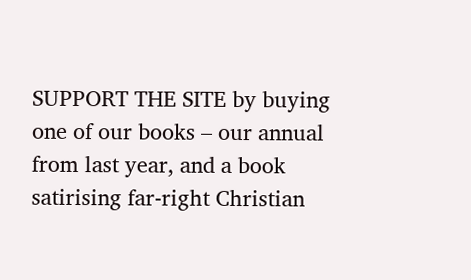SUPPORT THE SITE by buying one of our books – our annual from last year, and a book satirising far-right Christian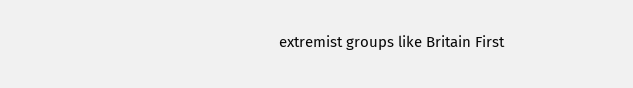extremist groups like Britain First